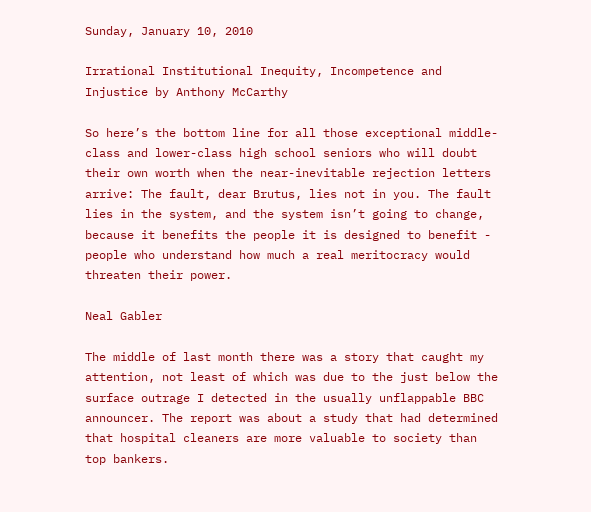Sunday, January 10, 2010

Irrational Institutional Inequity, Incompetence and Injustice by Anthony McCarthy

So here’s the bottom line for all those exceptional middle-class and lower-class high school seniors who will doubt their own worth when the near-inevitable rejection letters arrive: The fault, dear Brutus, lies not in you. The fault lies in the system, and the system isn’t going to change, because it benefits the people it is designed to benefit - people who understand how much a real meritocracy would threaten their power.

Neal Gabler

The middle of last month there was a story that caught my attention, not least of which was due to the just below the surface outrage I detected in the usually unflappable BBC announcer. The report was about a study that had determined that hospital cleaners are more valuable to society than top bankers.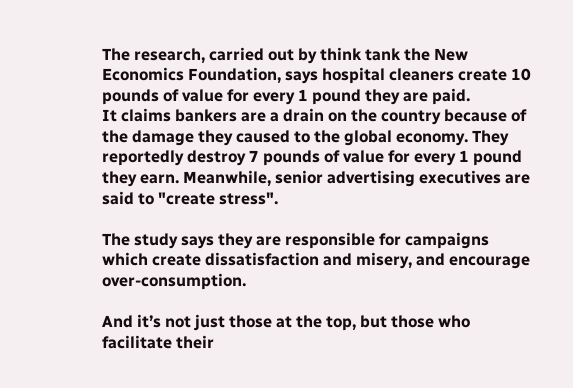The research, carried out by think tank the New Economics Foundation, says hospital cleaners create 10 pounds of value for every 1 pound they are paid.
It claims bankers are a drain on the country because of the damage they caused to the global economy. They reportedly destroy 7 pounds of value for every 1 pound they earn. Meanwhile, senior advertising executives are said to "create stress".

The study says they are responsible for campaigns which create dissatisfaction and misery, and encourage over-consumption.

And it’s not just those at the top, but those who facilitate their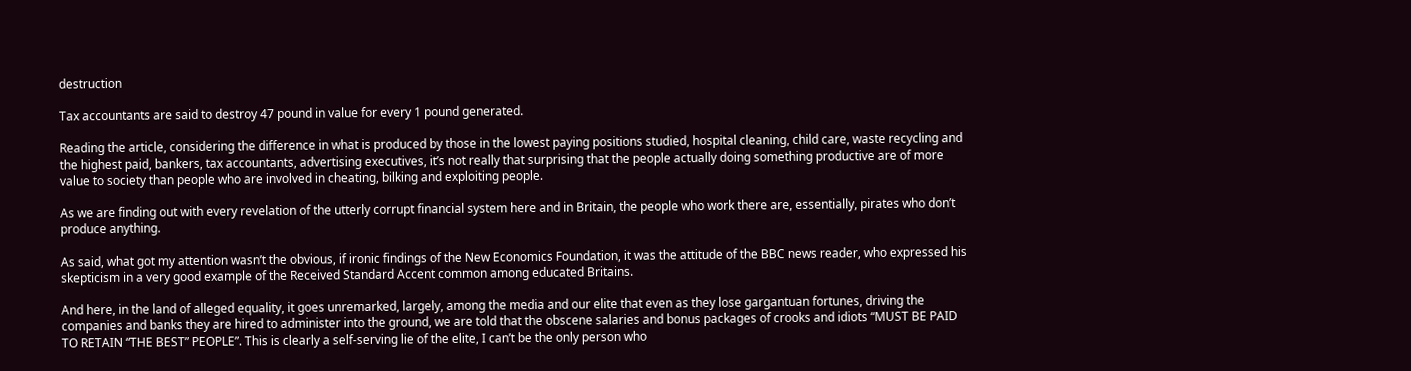destruction

Tax accountants are said to destroy 47 pound in value for every 1 pound generated.

Reading the article, considering the difference in what is produced by those in the lowest paying positions studied, hospital cleaning, child care, waste recycling and the highest paid, bankers, tax accountants, advertising executives, it’s not really that surprising that the people actually doing something productive are of more value to society than people who are involved in cheating, bilking and exploiting people.

As we are finding out with every revelation of the utterly corrupt financial system here and in Britain, the people who work there are, essentially, pirates who don’t produce anything.

As said, what got my attention wasn’t the obvious, if ironic findings of the New Economics Foundation, it was the attitude of the BBC news reader, who expressed his skepticism in a very good example of the Received Standard Accent common among educated Britains.

And here, in the land of alleged equality, it goes unremarked, largely, among the media and our elite that even as they lose gargantuan fortunes, driving the companies and banks they are hired to administer into the ground, we are told that the obscene salaries and bonus packages of crooks and idiots “MUST BE PAID TO RETAIN “THE BEST” PEOPLE”. This is clearly a self-serving lie of the elite, I can’t be the only person who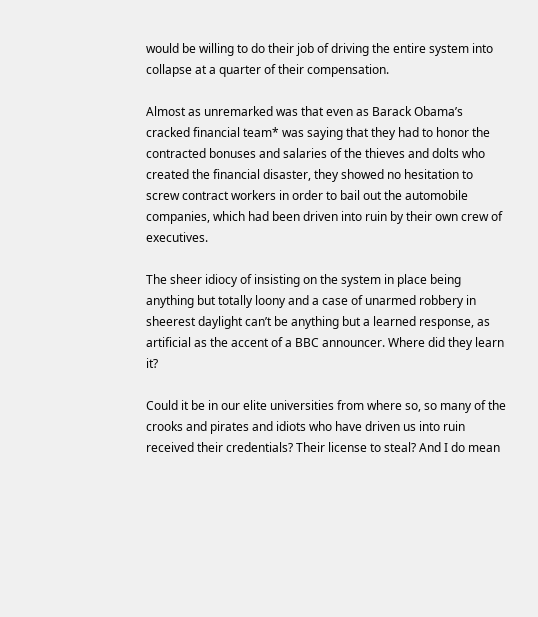would be willing to do their job of driving the entire system into collapse at a quarter of their compensation.

Almost as unremarked was that even as Barack Obama’s cracked financial team* was saying that they had to honor the contracted bonuses and salaries of the thieves and dolts who created the financial disaster, they showed no hesitation to screw contract workers in order to bail out the automobile companies, which had been driven into ruin by their own crew of executives.

The sheer idiocy of insisting on the system in place being anything but totally loony and a case of unarmed robbery in sheerest daylight can’t be anything but a learned response, as artificial as the accent of a BBC announcer. Where did they learn it?

Could it be in our elite universities from where so, so many of the crooks and pirates and idiots who have driven us into ruin received their credentials? Their license to steal? And I do mean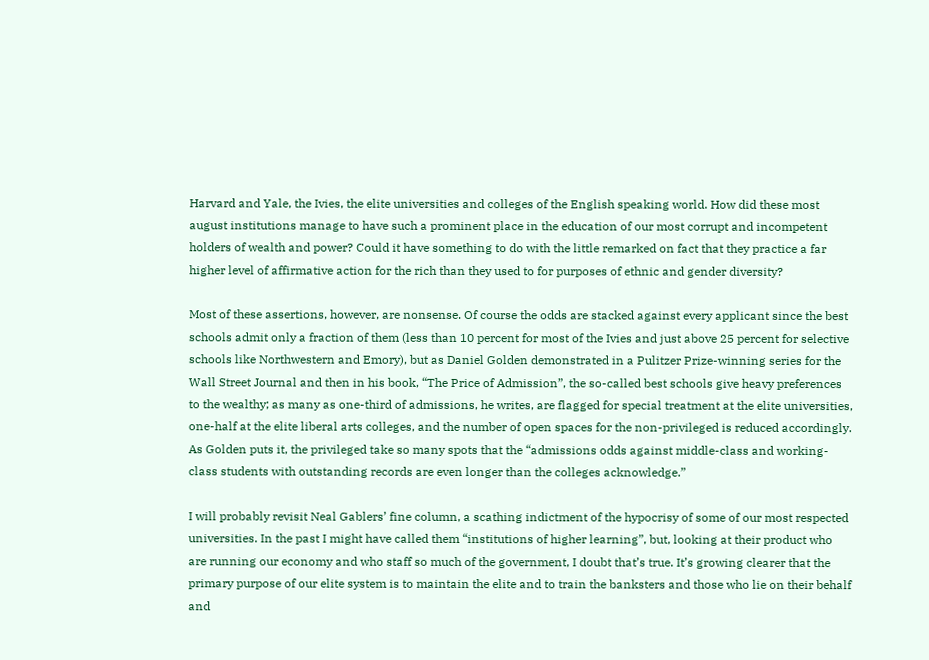Harvard and Yale, the Ivies, the elite universities and colleges of the English speaking world. How did these most august institutions manage to have such a prominent place in the education of our most corrupt and incompetent holders of wealth and power? Could it have something to do with the little remarked on fact that they practice a far higher level of affirmative action for the rich than they used to for purposes of ethnic and gender diversity?

Most of these assertions, however, are nonsense. Of course the odds are stacked against every applicant since the best schools admit only a fraction of them (less than 10 percent for most of the Ivies and just above 25 percent for selective schools like Northwestern and Emory), but as Daniel Golden demonstrated in a Pulitzer Prize-winning series for the Wall Street Journal and then in his book, “The Price of Admission”, the so-called best schools give heavy preferences to the wealthy; as many as one-third of admissions, he writes, are flagged for special treatment at the elite universities, one-half at the elite liberal arts colleges, and the number of open spaces for the non-privileged is reduced accordingly. As Golden puts it, the privileged take so many spots that the “admissions odds against middle-class and working-class students with outstanding records are even longer than the colleges acknowledge.”

I will probably revisit Neal Gablers’ fine column, a scathing indictment of the hypocrisy of some of our most respected universities. In the past I might have called them “institutions of higher learning”, but, looking at their product who are running our economy and who staff so much of the government, I doubt that’s true. It’s growing clearer that the primary purpose of our elite system is to maintain the elite and to train the banksters and those who lie on their behalf and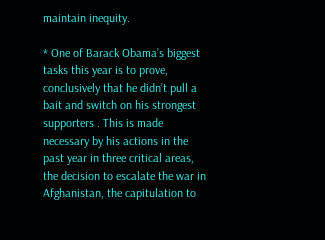maintain inequity.

* One of Barack Obama’s biggest tasks this year is to prove, conclusively that he didn’t pull a bait and switch on his strongest supporters . This is made necessary by his actions in the past year in three critical areas, the decision to escalate the war in Afghanistan, the capitulation to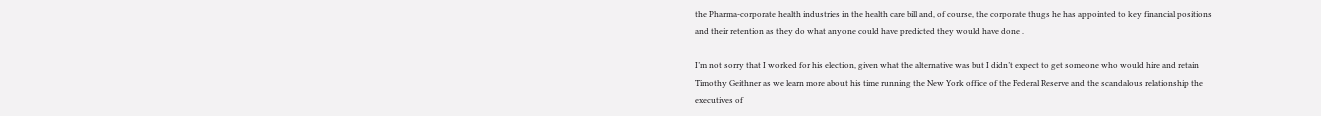the Pharma-corporate health industries in the health care bill and, of course, the corporate thugs he has appointed to key financial positions and their retention as they do what anyone could have predicted they would have done .

I’m not sorry that I worked for his election, given what the alternative was but I didn’t expect to get someone who would hire and retain Timothy Geithner as we learn more about his time running the New York office of the Federal Reserve and the scandalous relationship the executives of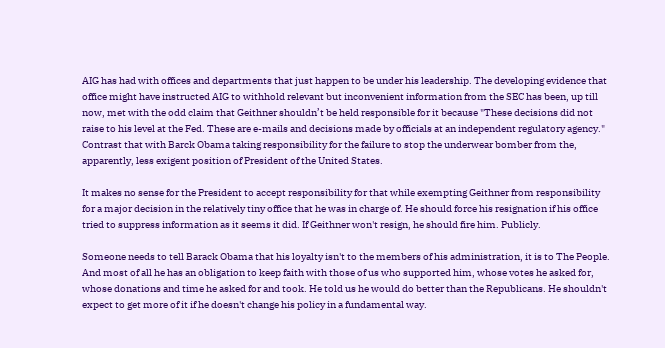AIG has had with offices and departments that just happen to be under his leadership. The developing evidence that office might have instructed AIG to withhold relevant but inconvenient information from the SEC has been, up till now, met with the odd claim that Geithner shouldn’t be held responsible for it because "These decisions did not raise to his level at the Fed. These are e-mails and decisions made by officials at an independent regulatory agency." Contrast that with Barck Obama taking responsibility for the failure to stop the underwear bomber from the, apparently, less exigent position of President of the United States.

It makes no sense for the President to accept responsibility for that while exempting Geithner from responsibility for a major decision in the relatively tiny office that he was in charge of. He should force his resignation if his office tried to suppress information as it seems it did. If Geithner won't resign, he should fire him. Publicly.

Someone needs to tell Barack Obama that his loyalty isn't to the members of his administration, it is to The People. And most of all he has an obligation to keep faith with those of us who supported him, whose votes he asked for, whose donations and time he asked for and took. He told us he would do better than the Republicans. He shouldn't expect to get more of it if he doesn't change his policy in a fundamental way.